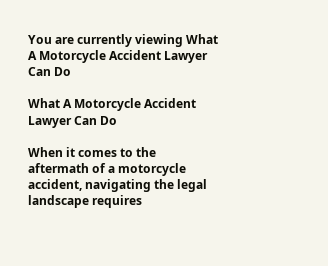You are currently viewing What A Motorcycle Accident Lawyer Can Do

What A Motorcycle Accident Lawyer Can Do

When it comes to the aftermath of a motorcycle accident, navigating the legal landscape requires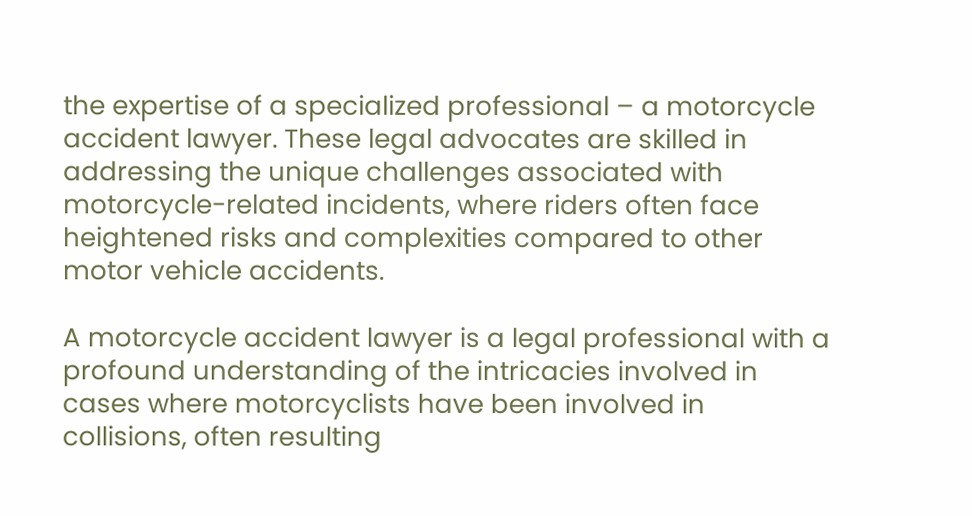the expertise of a specialized professional – a motorcycle accident lawyer. These legal advocates are skilled in addressing the unique challenges associated with motorcycle-related incidents, where riders often face heightened risks and complexities compared to other motor vehicle accidents.

A motorcycle accident lawyer is a legal professional with a profound understanding of the intricacies involved in cases where motorcyclists have been involved in collisions, often resulting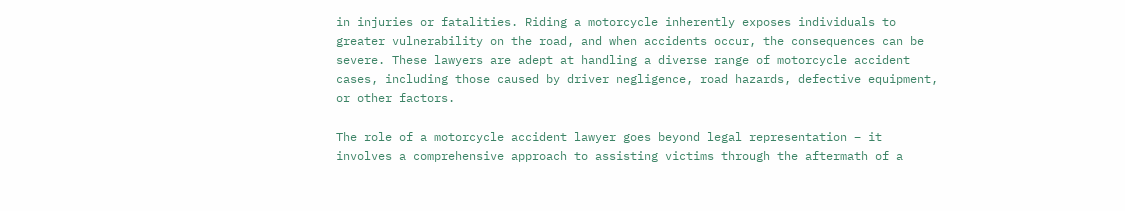in injuries or fatalities. Riding a motorcycle inherently exposes individuals to greater vulnerability on the road, and when accidents occur, the consequences can be severe. These lawyers are adept at handling a diverse range of motorcycle accident cases, including those caused by driver negligence, road hazards, defective equipment, or other factors.

The role of a motorcycle accident lawyer goes beyond legal representation – it involves a comprehensive approach to assisting victims through the aftermath of a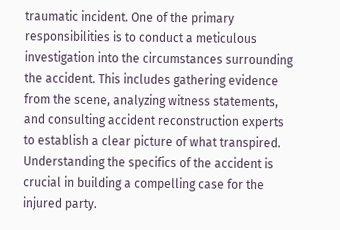traumatic incident. One of the primary responsibilities is to conduct a meticulous investigation into the circumstances surrounding the accident. This includes gathering evidence from the scene, analyzing witness statements, and consulting accident reconstruction experts to establish a clear picture of what transpired. Understanding the specifics of the accident is crucial in building a compelling case for the injured party.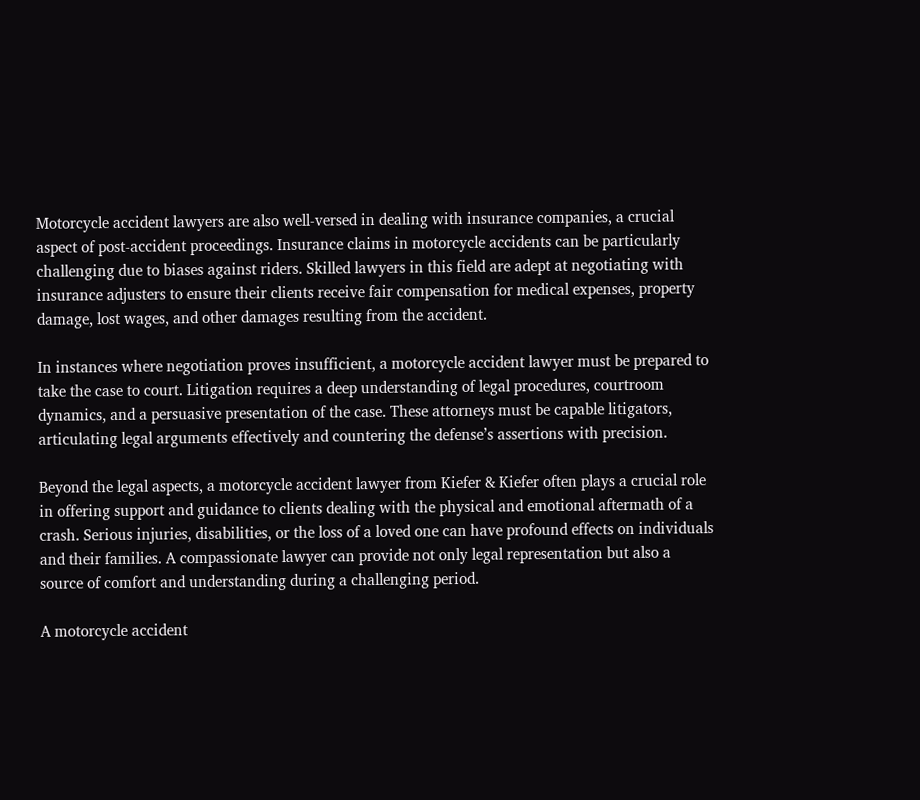Motorcycle accident lawyers are also well-versed in dealing with insurance companies, a crucial aspect of post-accident proceedings. Insurance claims in motorcycle accidents can be particularly challenging due to biases against riders. Skilled lawyers in this field are adept at negotiating with insurance adjusters to ensure their clients receive fair compensation for medical expenses, property damage, lost wages, and other damages resulting from the accident.

In instances where negotiation proves insufficient, a motorcycle accident lawyer must be prepared to take the case to court. Litigation requires a deep understanding of legal procedures, courtroom dynamics, and a persuasive presentation of the case. These attorneys must be capable litigators, articulating legal arguments effectively and countering the defense’s assertions with precision.

Beyond the legal aspects, a motorcycle accident lawyer from Kiefer & Kiefer often plays a crucial role in offering support and guidance to clients dealing with the physical and emotional aftermath of a crash. Serious injuries, disabilities, or the loss of a loved one can have profound effects on individuals and their families. A compassionate lawyer can provide not only legal representation but also a source of comfort and understanding during a challenging period.

A motorcycle accident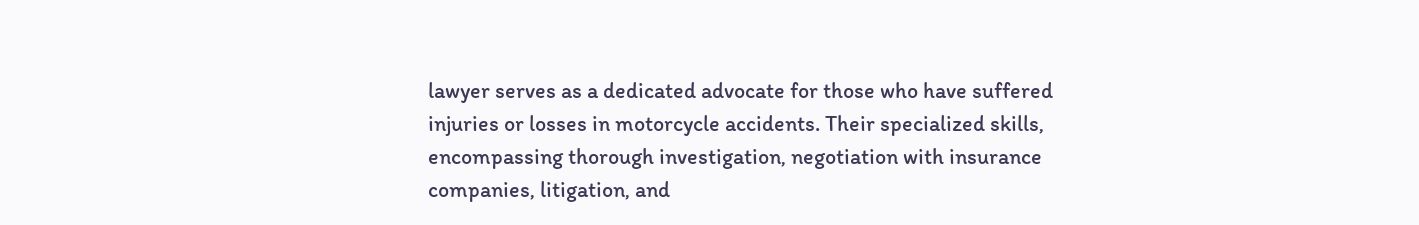lawyer serves as a dedicated advocate for those who have suffered injuries or losses in motorcycle accidents. Their specialized skills, encompassing thorough investigation, negotiation with insurance companies, litigation, and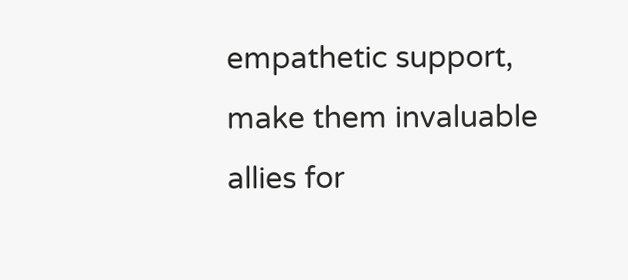empathetic support, make them invaluable allies for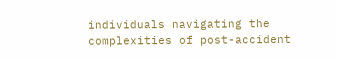individuals navigating the complexities of post-accident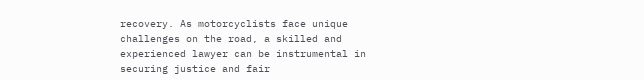recovery. As motorcyclists face unique challenges on the road, a skilled and experienced lawyer can be instrumental in securing justice and fair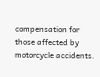compensation for those affected by motorcycle accidents.